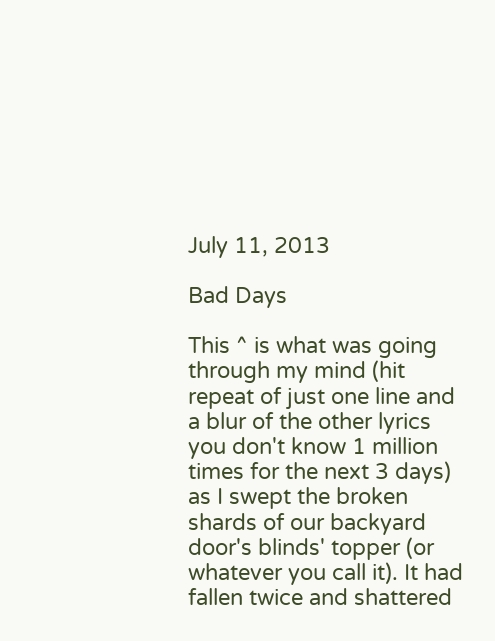July 11, 2013

Bad Days

This ^ is what was going through my mind (hit repeat of just one line and a blur of the other lyrics you don't know 1 million times for the next 3 days) as I swept the broken shards of our backyard door's blinds' topper (or whatever you call it). It had fallen twice and shattered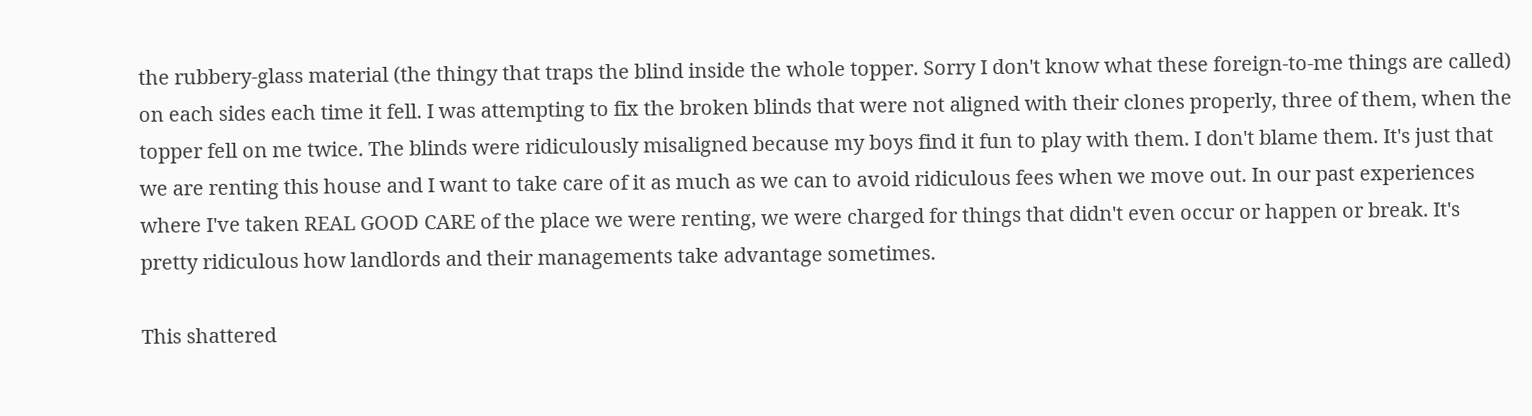the rubbery-glass material (the thingy that traps the blind inside the whole topper. Sorry I don't know what these foreign-to-me things are called) on each sides each time it fell. I was attempting to fix the broken blinds that were not aligned with their clones properly, three of them, when the topper fell on me twice. The blinds were ridiculously misaligned because my boys find it fun to play with them. I don't blame them. It's just that we are renting this house and I want to take care of it as much as we can to avoid ridiculous fees when we move out. In our past experiences where I've taken REAL GOOD CARE of the place we were renting, we were charged for things that didn't even occur or happen or break. It's pretty ridiculous how landlords and their managements take advantage sometimes.

This shattered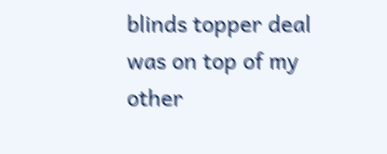blinds topper deal was on top of my other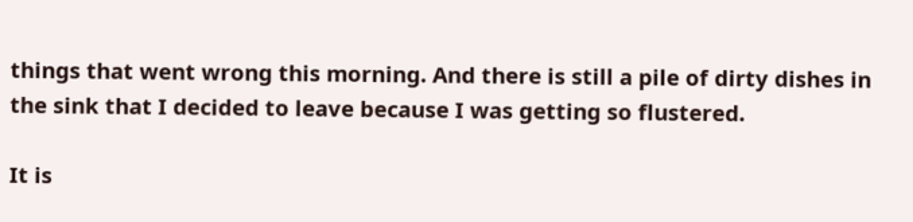things that went wrong this morning. And there is still a pile of dirty dishes in the sink that I decided to leave because I was getting so flustered.

It is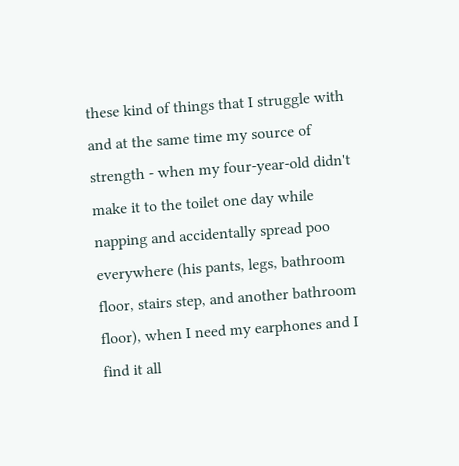these kind of things that I struggle with and at the same time my source of strength - when my four-year-old didn't make it to the toilet one day while napping and accidentally spread poo everywhere (his pants, legs, bathroom floor, stairs step, and another bathroom floor), when I need my earphones and I find it all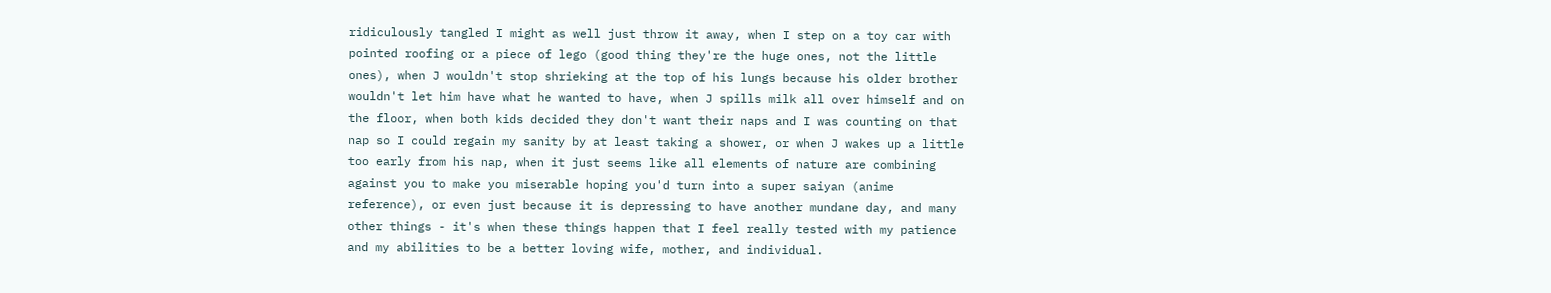ridiculously tangled I might as well just throw it away, when I step on a toy car with pointed roofing or a piece of lego (good thing they're the huge ones, not the little ones), when J wouldn't stop shrieking at the top of his lungs because his older brother wouldn't let him have what he wanted to have, when J spills milk all over himself and on the floor, when both kids decided they don't want their naps and I was counting on that nap so I could regain my sanity by at least taking a shower, or when J wakes up a little too early from his nap, when it just seems like all elements of nature are combining against you to make you miserable hoping you'd turn into a super saiyan (anime reference), or even just because it is depressing to have another mundane day, and many other things - it's when these things happen that I feel really tested with my patience and my abilities to be a better loving wife, mother, and individual.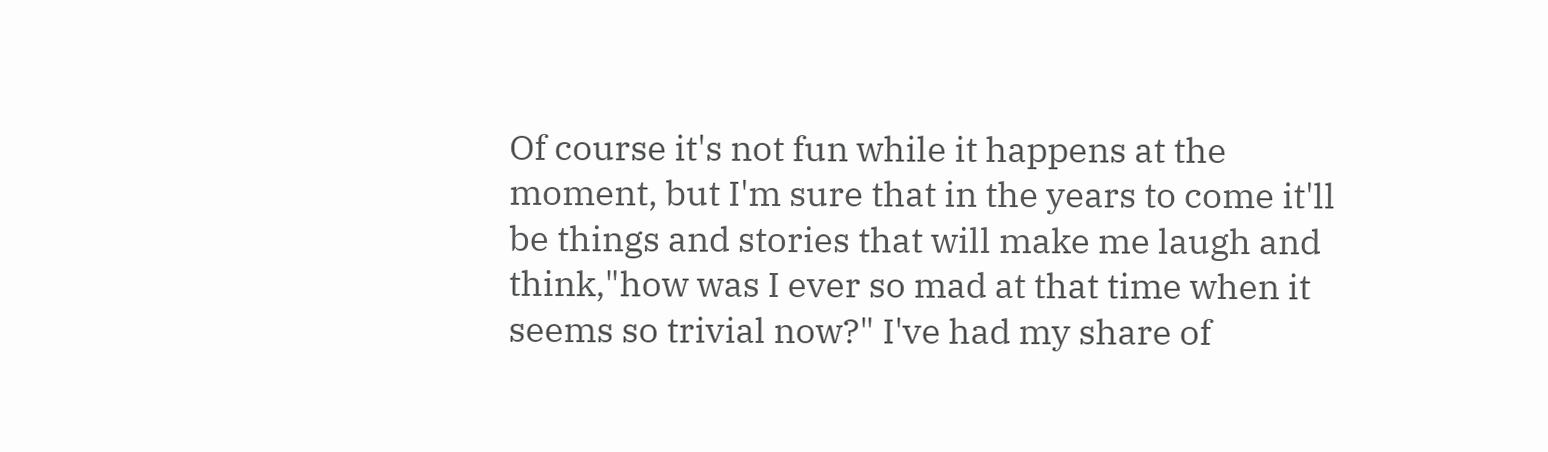Of course it's not fun while it happens at the moment, but I'm sure that in the years to come it'll be things and stories that will make me laugh and think,"how was I ever so mad at that time when it seems so trivial now?" I've had my share of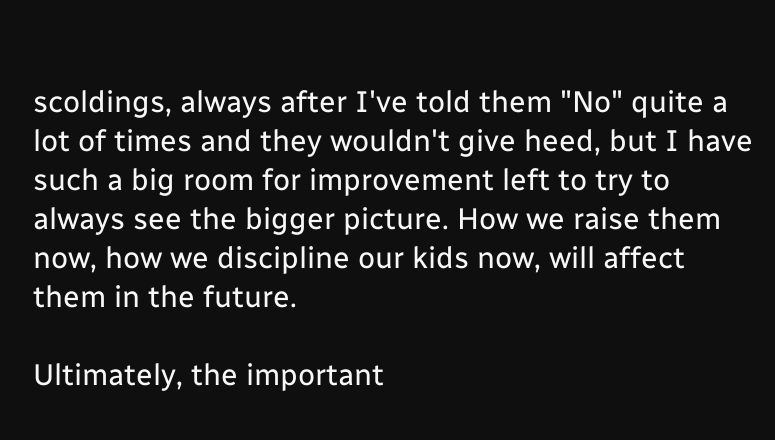scoldings, always after I've told them "No" quite a lot of times and they wouldn't give heed, but I have such a big room for improvement left to try to always see the bigger picture. How we raise them now, how we discipline our kids now, will affect them in the future.

Ultimately, the important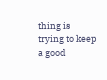thing is trying to keep a good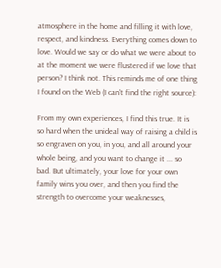atmosphere in the home and filling it with love, respect, and kindness. Everything comes down to love. Would we say or do what we were about to at the moment we were flustered if we love that person? I think not. This reminds me of one thing I found on the Web (I can't find the right source):

From my own experiences, I find this true. It is so hard when the unideal way of raising a child is so engraven on you, in you, and all around your whole being, and you want to change it ... so bad. But ultimately, your love for your own family wins you over, and then you find the strength to overcome your weaknesses,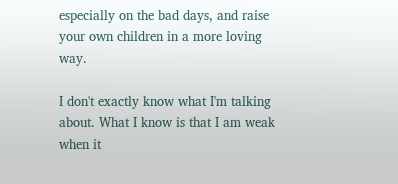especially on the bad days, and raise your own children in a more loving way.

I don't exactly know what I'm talking about. What I know is that I am weak when it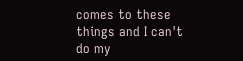comes to these things and I can't do my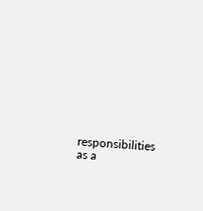responsibilities as a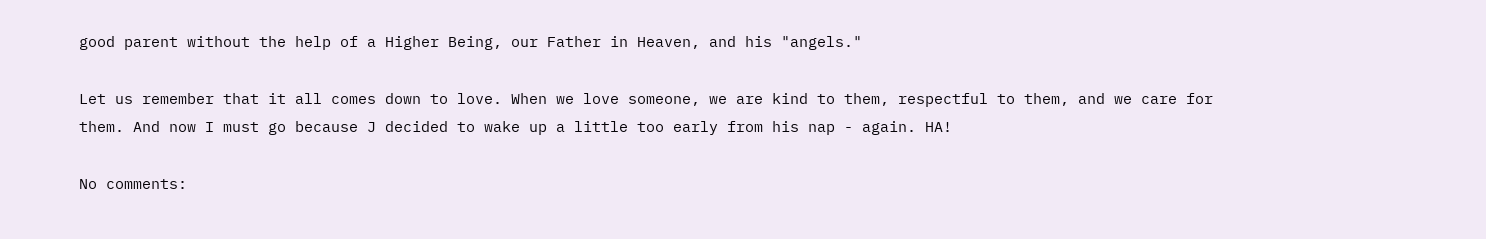good parent without the help of a Higher Being, our Father in Heaven, and his "angels."

Let us remember that it all comes down to love. When we love someone, we are kind to them, respectful to them, and we care for them. And now I must go because J decided to wake up a little too early from his nap - again. HA!

No comments: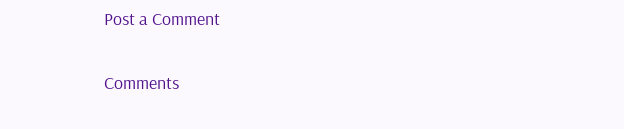Post a Comment

Comments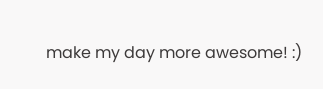make my day more awesome! :)